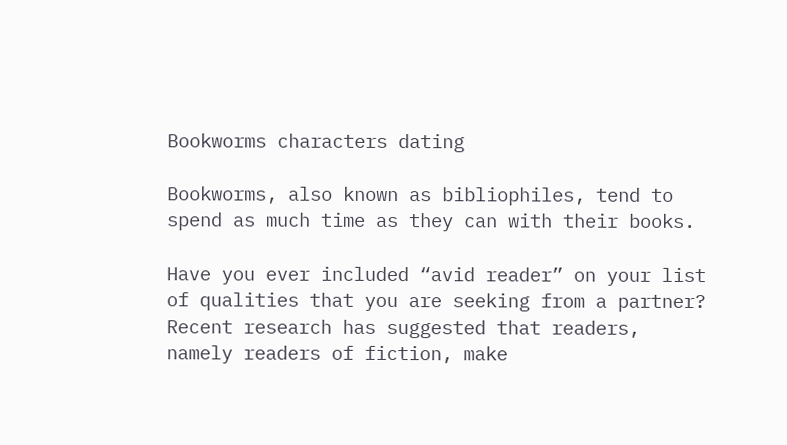Bookworms characters dating

Bookworms, also known as bibliophiles, tend to spend as much time as they can with their books.

Have you ever included “avid reader” on your list of qualities that you are seeking from a partner? Recent research has suggested that readers, namely readers of fiction, make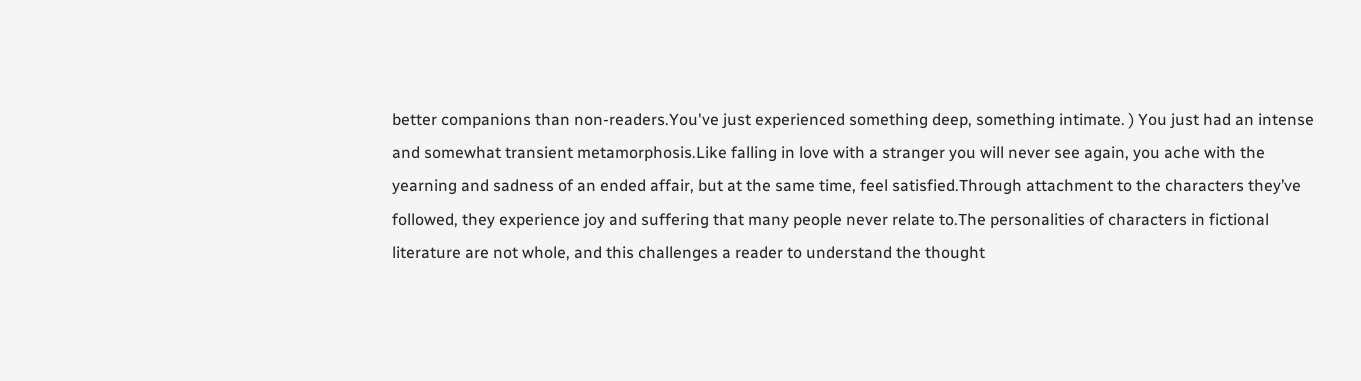better companions than non-readers.You've just experienced something deep, something intimate. ) You just had an intense and somewhat transient metamorphosis.Like falling in love with a stranger you will never see again, you ache with the yearning and sadness of an ended affair, but at the same time, feel satisfied.Through attachment to the characters they’ve followed, they experience joy and suffering that many people never relate to.The personalities of characters in fictional literature are not whole, and this challenges a reader to understand the thought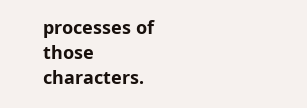processes of those characters.